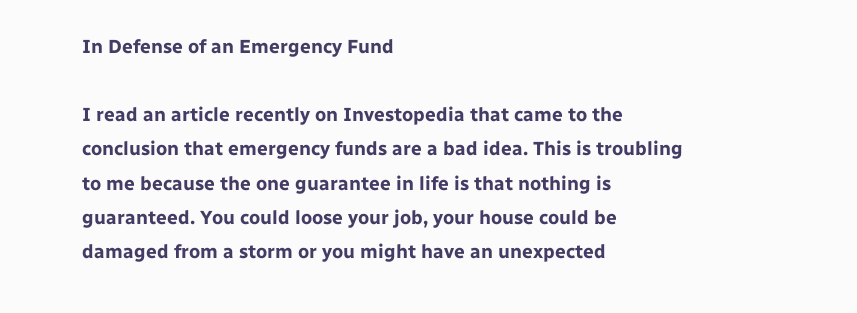In Defense of an Emergency Fund

I read an article recently on Investopedia that came to the conclusion that emergency funds are a bad idea. This is troubling to me because the one guarantee in life is that nothing is guaranteed. You could loose your job, your house could be damaged from a storm or you might have an unexpected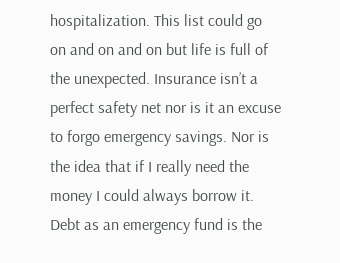hospitalization. This list could go on and on and on but life is full of the unexpected. Insurance isn’t a perfect safety net nor is it an excuse to forgo emergency savings. Nor is the idea that if I really need the money I could always borrow it. Debt as an emergency fund is the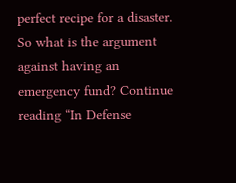perfect recipe for a disaster. So what is the argument against having an emergency fund? Continue reading “In Defense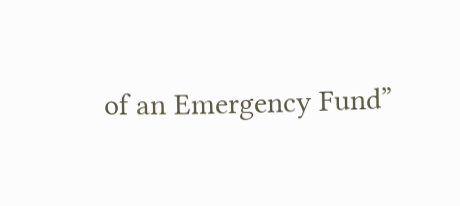of an Emergency Fund”